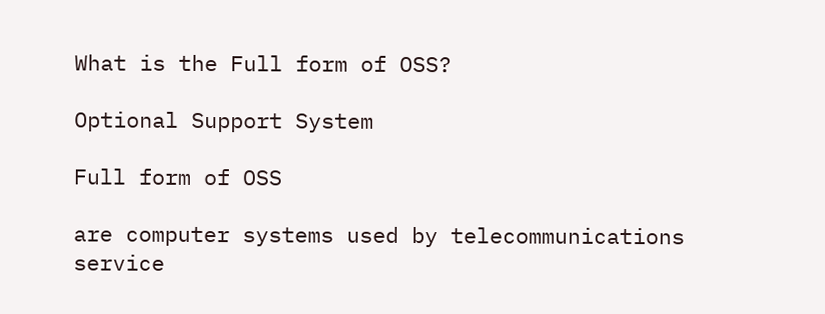What is the Full form of OSS?

Optional Support System

Full form of OSS

are computer systems used by telecommunications service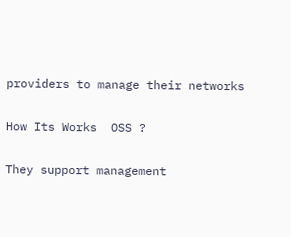providers to manage their networks

How Its Works  OSS ?

They support management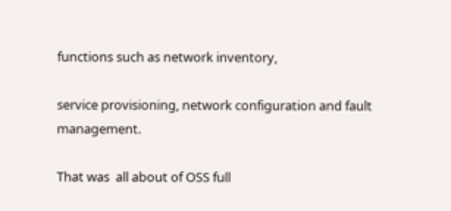functions such as network inventory,

service provisioning, network configuration and fault management.

That was  all about of OSS full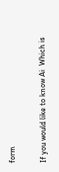form

If you would like to know Ai  Which is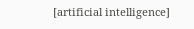[artificial intelligence]